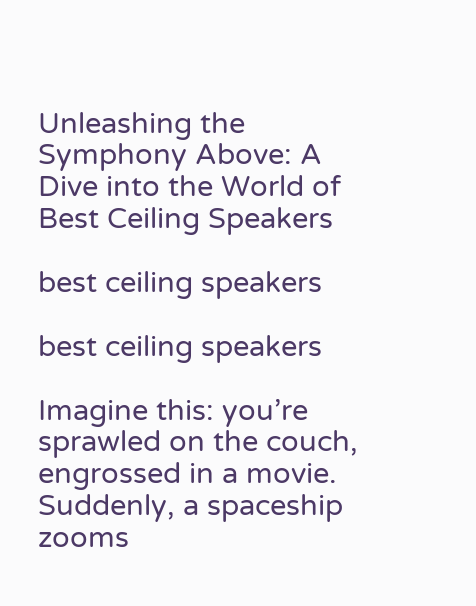Unleashing the Symphony Above: A Dive into the World of Best Ceiling Speakers

best ceiling speakers

best ceiling speakers

Imagine this: you’re sprawled on the couch, engrossed in a movie. Suddenly, a spaceship zooms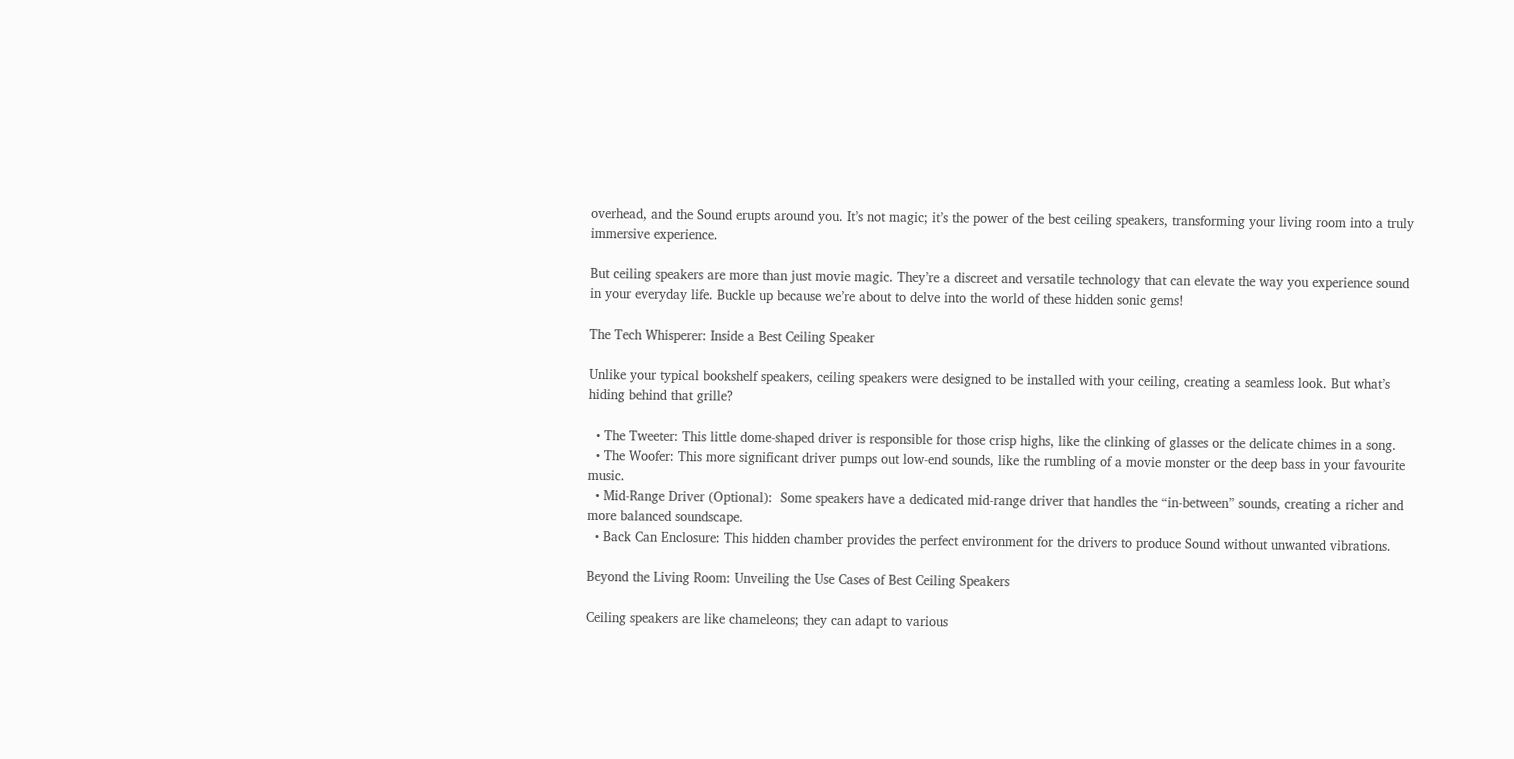overhead, and the Sound erupts around you. It’s not magic; it’s the power of the best ceiling speakers, transforming your living room into a truly immersive experience.

But ceiling speakers are more than just movie magic. They’re a discreet and versatile technology that can elevate the way you experience sound in your everyday life. Buckle up because we’re about to delve into the world of these hidden sonic gems!

The Tech Whisperer: Inside a Best Ceiling Speaker

Unlike your typical bookshelf speakers, ceiling speakers were designed to be installed with your ceiling, creating a seamless look. But what’s hiding behind that grille?

  • The Tweeter: This little dome-shaped driver is responsible for those crisp highs, like the clinking of glasses or the delicate chimes in a song.
  • The Woofer: This more significant driver pumps out low-end sounds, like the rumbling of a movie monster or the deep bass in your favourite music.
  • Mid-Range Driver (Optional):  Some speakers have a dedicated mid-range driver that handles the “in-between” sounds, creating a richer and more balanced soundscape.
  • Back Can Enclosure: This hidden chamber provides the perfect environment for the drivers to produce Sound without unwanted vibrations.

Beyond the Living Room: Unveiling the Use Cases of Best Ceiling Speakers

Ceiling speakers are like chameleons; they can adapt to various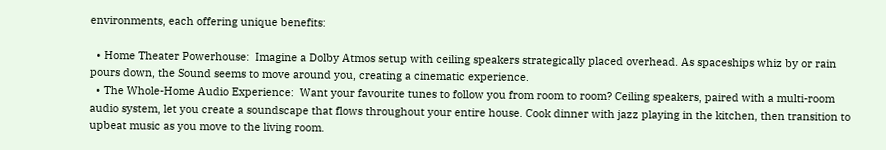environments, each offering unique benefits:

  • Home Theater Powerhouse:  Imagine a Dolby Atmos setup with ceiling speakers strategically placed overhead. As spaceships whiz by or rain pours down, the Sound seems to move around you, creating a cinematic experience.
  • The Whole-Home Audio Experience:  Want your favourite tunes to follow you from room to room? Ceiling speakers, paired with a multi-room audio system, let you create a soundscape that flows throughout your entire house. Cook dinner with jazz playing in the kitchen, then transition to upbeat music as you move to the living room.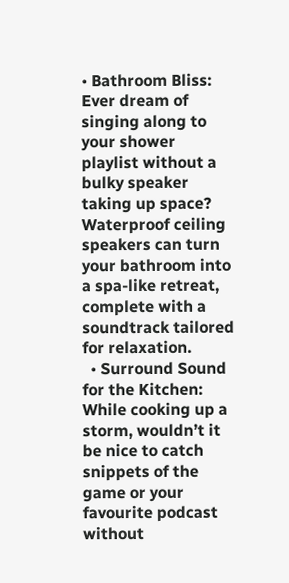• Bathroom Bliss:  Ever dream of singing along to your shower playlist without a bulky speaker taking up space? Waterproof ceiling speakers can turn your bathroom into a spa-like retreat, complete with a soundtrack tailored for relaxation.
  • Surround Sound for the Kitchen:  While cooking up a storm, wouldn’t it be nice to catch snippets of the game or your favourite podcast without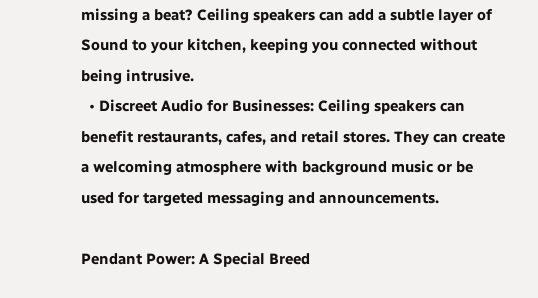missing a beat? Ceiling speakers can add a subtle layer of Sound to your kitchen, keeping you connected without being intrusive.
  • Discreet Audio for Businesses: Ceiling speakers can benefit restaurants, cafes, and retail stores. They can create a welcoming atmosphere with background music or be used for targeted messaging and announcements.

Pendant Power: A Special Breed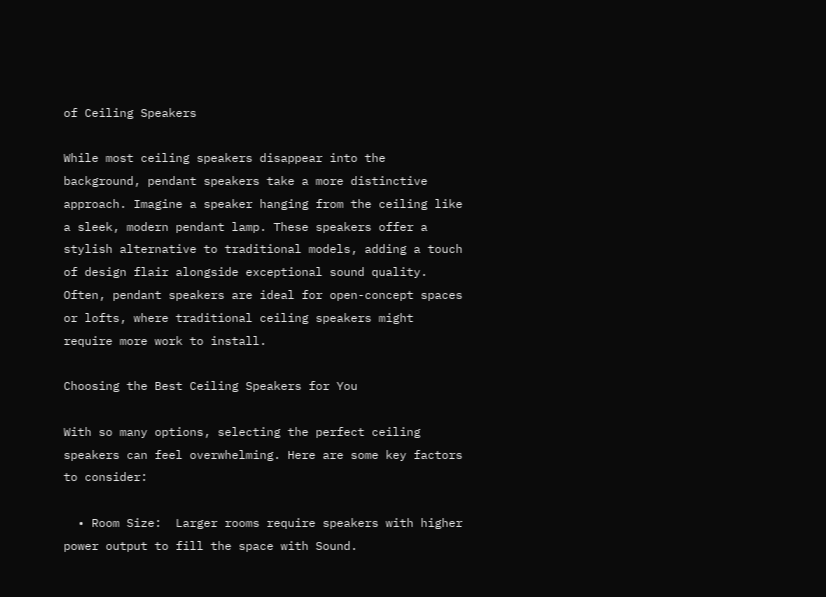of Ceiling Speakers

While most ceiling speakers disappear into the background, pendant speakers take a more distinctive approach. Imagine a speaker hanging from the ceiling like a sleek, modern pendant lamp. These speakers offer a stylish alternative to traditional models, adding a touch of design flair alongside exceptional sound quality. Often, pendant speakers are ideal for open-concept spaces or lofts, where traditional ceiling speakers might require more work to install.

Choosing the Best Ceiling Speakers for You

With so many options, selecting the perfect ceiling speakers can feel overwhelming. Here are some key factors to consider:

  • Room Size:  Larger rooms require speakers with higher power output to fill the space with Sound.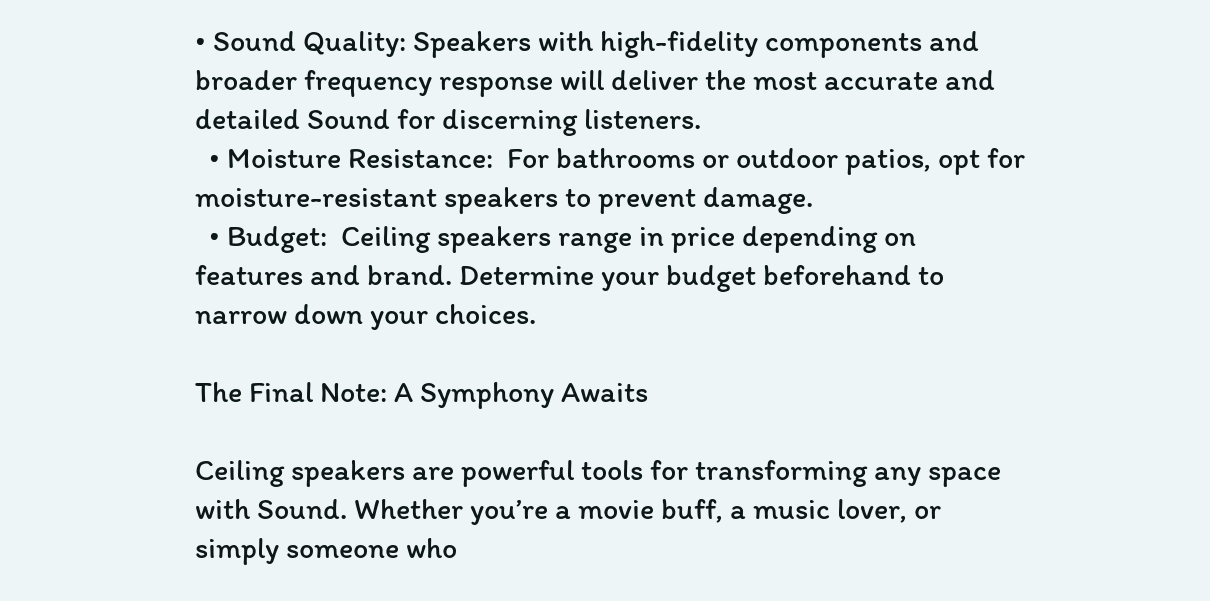• Sound Quality: Speakers with high-fidelity components and broader frequency response will deliver the most accurate and detailed Sound for discerning listeners.
  • Moisture Resistance:  For bathrooms or outdoor patios, opt for moisture-resistant speakers to prevent damage.
  • Budget:  Ceiling speakers range in price depending on features and brand. Determine your budget beforehand to narrow down your choices.

The Final Note: A Symphony Awaits

Ceiling speakers are powerful tools for transforming any space with Sound. Whether you’re a movie buff, a music lover, or simply someone who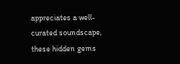appreciates a well-curated soundscape, these hidden gems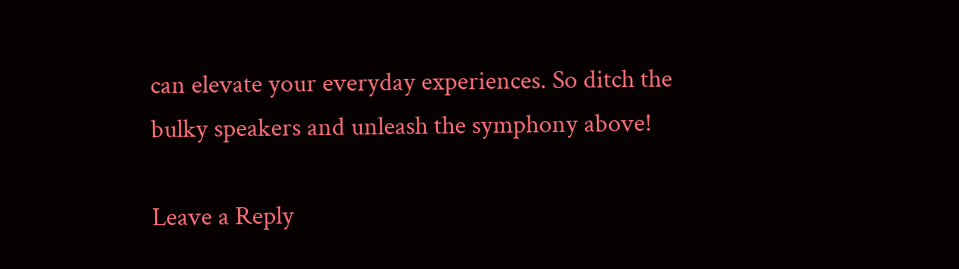can elevate your everyday experiences. So ditch the bulky speakers and unleash the symphony above!

Leave a Reply